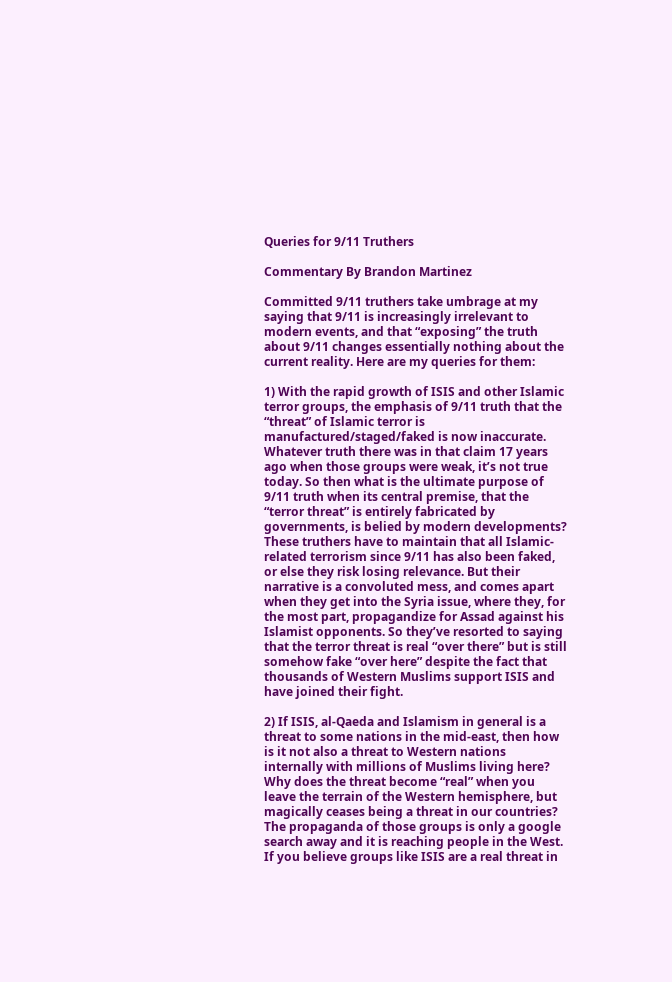Queries for 9/11 Truthers

Commentary By Brandon Martinez

Committed 9/11 truthers take umbrage at my saying that 9/11 is increasingly irrelevant to modern events, and that “exposing” the truth about 9/11 changes essentially nothing about the current reality. Here are my queries for them:

1) With the rapid growth of ISIS and other Islamic terror groups, the emphasis of 9/11 truth that the “threat” of Islamic terror is manufactured/staged/faked is now inaccurate. Whatever truth there was in that claim 17 years ago when those groups were weak, it’s not true today. So then what is the ultimate purpose of 9/11 truth when its central premise, that the “terror threat” is entirely fabricated by governments, is belied by modern developments? These truthers have to maintain that all Islamic-related terrorism since 9/11 has also been faked, or else they risk losing relevance. But their narrative is a convoluted mess, and comes apart when they get into the Syria issue, where they, for the most part, propagandize for Assad against his Islamist opponents. So they’ve resorted to saying that the terror threat is real “over there” but is still somehow fake “over here” despite the fact that thousands of Western Muslims support ISIS and have joined their fight.

2) If ISIS, al-Qaeda and Islamism in general is a threat to some nations in the mid-east, then how is it not also a threat to Western nations internally with millions of Muslims living here? Why does the threat become “real” when you leave the terrain of the Western hemisphere, but magically ceases being a threat in our countries? The propaganda of those groups is only a google search away and it is reaching people in the West. If you believe groups like ISIS are a real threat in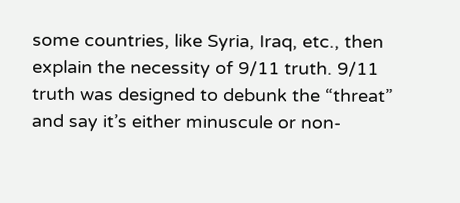some countries, like Syria, Iraq, etc., then explain the necessity of 9/11 truth. 9/11 truth was designed to debunk the “threat” and say it’s either minuscule or non-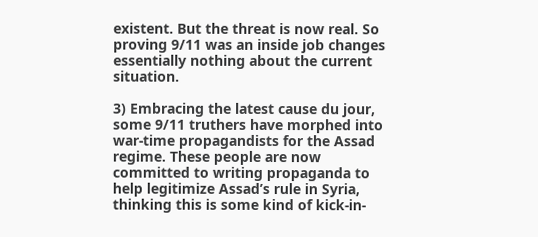existent. But the threat is now real. So proving 9/11 was an inside job changes essentially nothing about the current situation.

3) Embracing the latest cause du jour, some 9/11 truthers have morphed into war-time propagandists for the Assad regime. These people are now committed to writing propaganda to help legitimize Assad’s rule in Syria, thinking this is some kind of kick-in-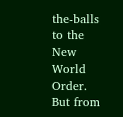the-balls to the New World Order. But from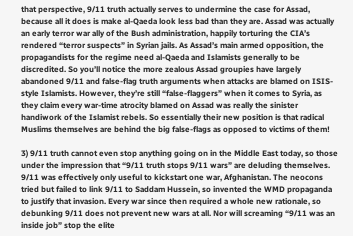that perspective, 9/11 truth actually serves to undermine the case for Assad, because all it does is make al-Qaeda look less bad than they are. Assad was actually an early terror war ally of the Bush administration, happily torturing the CIA’s rendered “terror suspects” in Syrian jails. As Assad’s main armed opposition, the propagandists for the regime need al-Qaeda and Islamists generally to be discredited. So you’ll notice the more zealous Assad groupies have largely abandoned 9/11 and false-flag truth arguments when attacks are blamed on ISIS-style Islamists. However, they’re still “false-flaggers” when it comes to Syria, as they claim every war-time atrocity blamed on Assad was really the sinister handiwork of the Islamist rebels. So essentially their new position is that radical Muslims themselves are behind the big false-flags as opposed to victims of them!

3) 9/11 truth cannot even stop anything going on in the Middle East today, so those under the impression that “9/11 truth stops 9/11 wars” are deluding themselves. 9/11 was effectively only useful to kickstart one war, Afghanistan. The neocons tried but failed to link 9/11 to Saddam Hussein, so invented the WMD propaganda to justify that invasion. Every war since then required a whole new rationale, so debunking 9/11 does not prevent new wars at all. Nor will screaming “9/11 was an inside job” stop the elite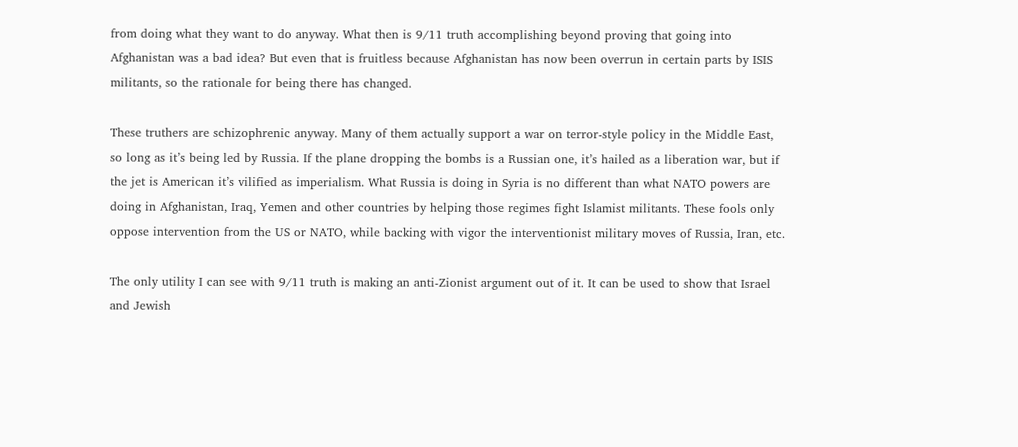from doing what they want to do anyway. What then is 9/11 truth accomplishing beyond proving that going into Afghanistan was a bad idea? But even that is fruitless because Afghanistan has now been overrun in certain parts by ISIS militants, so the rationale for being there has changed.

These truthers are schizophrenic anyway. Many of them actually support a war on terror-style policy in the Middle East, so long as it’s being led by Russia. If the plane dropping the bombs is a Russian one, it’s hailed as a liberation war, but if the jet is American it’s vilified as imperialism. What Russia is doing in Syria is no different than what NATO powers are doing in Afghanistan, Iraq, Yemen and other countries by helping those regimes fight Islamist militants. These fools only oppose intervention from the US or NATO, while backing with vigor the interventionist military moves of Russia, Iran, etc.

The only utility I can see with 9/11 truth is making an anti-Zionist argument out of it. It can be used to show that Israel and Jewish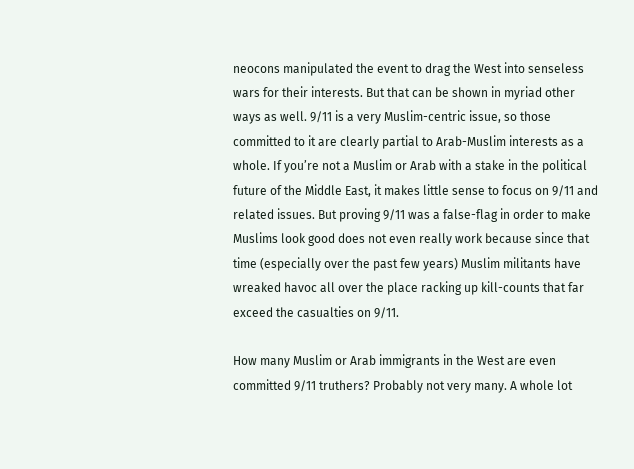neocons manipulated the event to drag the West into senseless wars for their interests. But that can be shown in myriad other ways as well. 9/11 is a very Muslim-centric issue, so those committed to it are clearly partial to Arab-Muslim interests as a whole. If you’re not a Muslim or Arab with a stake in the political future of the Middle East, it makes little sense to focus on 9/11 and related issues. But proving 9/11 was a false-flag in order to make Muslims look good does not even really work because since that time (especially over the past few years) Muslim militants have wreaked havoc all over the place racking up kill-counts that far exceed the casualties on 9/11.

How many Muslim or Arab immigrants in the West are even committed 9/11 truthers? Probably not very many. A whole lot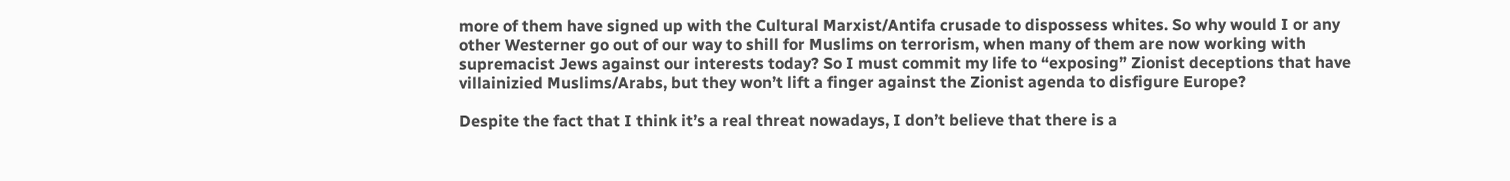more of them have signed up with the Cultural Marxist/Antifa crusade to dispossess whites. So why would I or any other Westerner go out of our way to shill for Muslims on terrorism, when many of them are now working with supremacist Jews against our interests today? So I must commit my life to “exposing” Zionist deceptions that have villainizied Muslims/Arabs, but they won’t lift a finger against the Zionist agenda to disfigure Europe?

Despite the fact that I think it’s a real threat nowadays, I don’t believe that there is a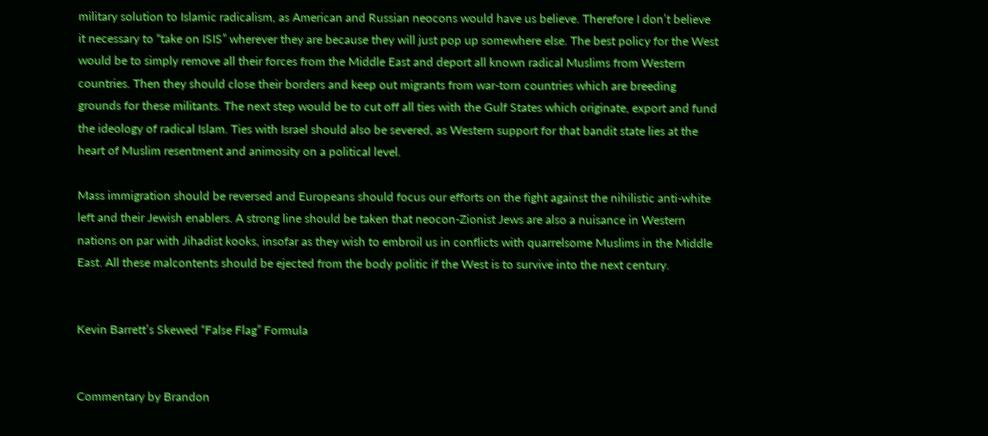military solution to Islamic radicalism, as American and Russian neocons would have us believe. Therefore I don’t believe it necessary to “take on ISIS” wherever they are because they will just pop up somewhere else. The best policy for the West would be to simply remove all their forces from the Middle East and deport all known radical Muslims from Western countries. Then they should close their borders and keep out migrants from war-torn countries which are breeding grounds for these militants. The next step would be to cut off all ties with the Gulf States which originate, export and fund the ideology of radical Islam. Ties with Israel should also be severed, as Western support for that bandit state lies at the heart of Muslim resentment and animosity on a political level.

Mass immigration should be reversed and Europeans should focus our efforts on the fight against the nihilistic anti-white left and their Jewish enablers. A strong line should be taken that neocon-Zionist Jews are also a nuisance in Western nations on par with Jihadist kooks, insofar as they wish to embroil us in conflicts with quarrelsome Muslims in the Middle East. All these malcontents should be ejected from the body politic if the West is to survive into the next century.


Kevin Barrett’s Skewed “False Flag” Formula


Commentary by Brandon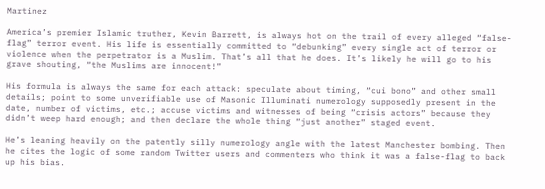Martinez

America’s premier Islamic truther, Kevin Barrett, is always hot on the trail of every alleged “false-flag” terror event. His life is essentially committed to “debunking” every single act of terror or violence when the perpetrator is a Muslim. That’s all that he does. It’s likely he will go to his grave shouting, “the Muslims are innocent!”

His formula is always the same for each attack: speculate about timing, “cui bono” and other small details; point to some unverifiable use of Masonic Illuminati numerology supposedly present in the date, number of victims, etc.; accuse victims and witnesses of being “crisis actors” because they didn’t weep hard enough; and then declare the whole thing “just another” staged event.

He’s leaning heavily on the patently silly numerology angle with the latest Manchester bombing. Then he cites the logic of some random Twitter users and commenters who think it was a false-flag to back up his bias.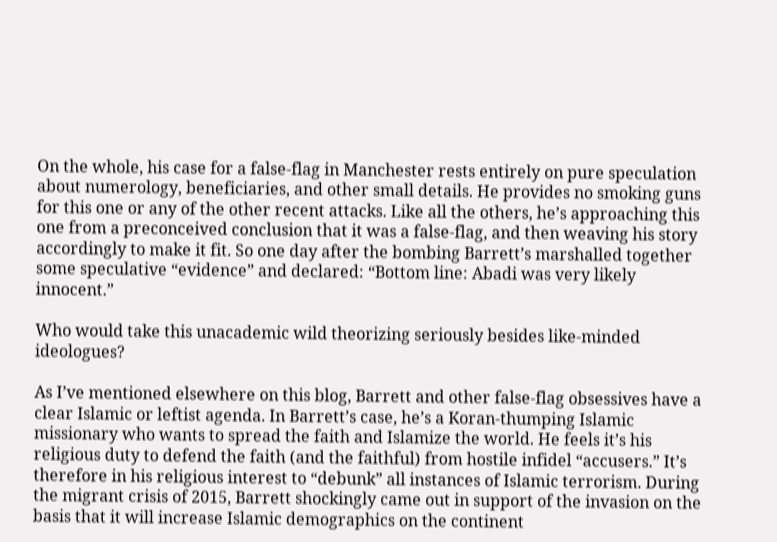On the whole, his case for a false-flag in Manchester rests entirely on pure speculation about numerology, beneficiaries, and other small details. He provides no smoking guns for this one or any of the other recent attacks. Like all the others, he’s approaching this one from a preconceived conclusion that it was a false-flag, and then weaving his story accordingly to make it fit. So one day after the bombing Barrett’s marshalled together some speculative “evidence” and declared: “Bottom line: Abadi was very likely innocent.”

Who would take this unacademic wild theorizing seriously besides like-minded ideologues?

As I’ve mentioned elsewhere on this blog, Barrett and other false-flag obsessives have a clear Islamic or leftist agenda. In Barrett’s case, he’s a Koran-thumping Islamic missionary who wants to spread the faith and Islamize the world. He feels it’s his religious duty to defend the faith (and the faithful) from hostile infidel “accusers.” It’s therefore in his religious interest to “debunk” all instances of Islamic terrorism. During the migrant crisis of 2015, Barrett shockingly came out in support of the invasion on the basis that it will increase Islamic demographics on the continent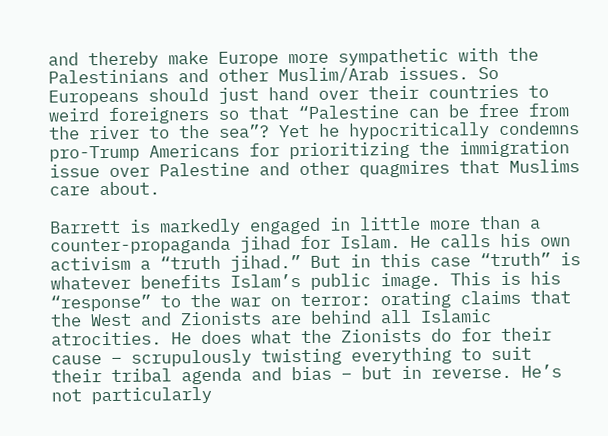and thereby make Europe more sympathetic with the Palestinians and other Muslim/Arab issues. So Europeans should just hand over their countries to weird foreigners so that “Palestine can be free from the river to the sea”? Yet he hypocritically condemns pro-Trump Americans for prioritizing the immigration issue over Palestine and other quagmires that Muslims care about.

Barrett is markedly engaged in little more than a counter-propaganda jihad for Islam. He calls his own activism a “truth jihad.” But in this case “truth” is whatever benefits Islam’s public image. This is his “response” to the war on terror: orating claims that the West and Zionists are behind all Islamic atrocities. He does what the Zionists do for their cause – scrupulously twisting everything to suit their tribal agenda and bias – but in reverse. He’s not particularly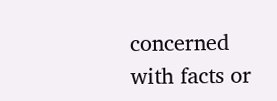concerned with facts or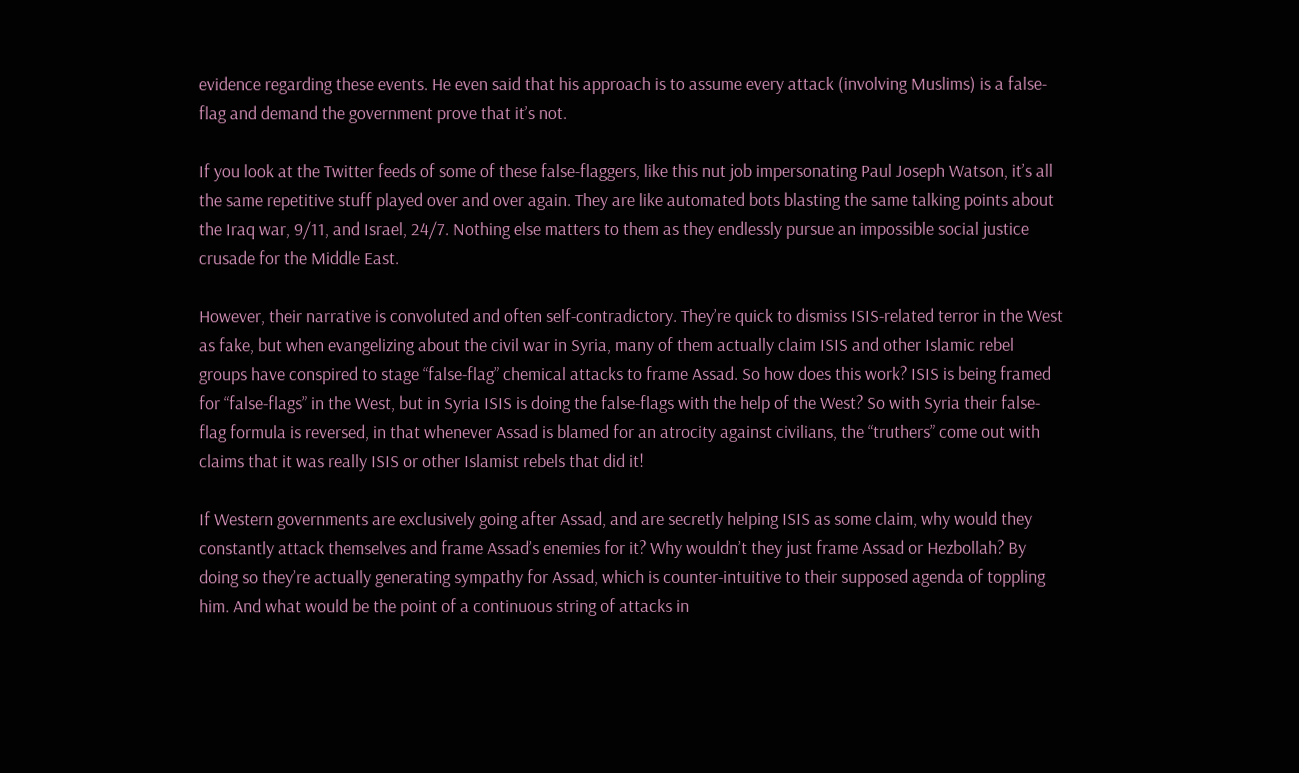evidence regarding these events. He even said that his approach is to assume every attack (involving Muslims) is a false-flag and demand the government prove that it’s not.

If you look at the Twitter feeds of some of these false-flaggers, like this nut job impersonating Paul Joseph Watson, it’s all the same repetitive stuff played over and over again. They are like automated bots blasting the same talking points about the Iraq war, 9/11, and Israel, 24/7. Nothing else matters to them as they endlessly pursue an impossible social justice crusade for the Middle East.

However, their narrative is convoluted and often self-contradictory. They’re quick to dismiss ISIS-related terror in the West as fake, but when evangelizing about the civil war in Syria, many of them actually claim ISIS and other Islamic rebel groups have conspired to stage “false-flag” chemical attacks to frame Assad. So how does this work? ISIS is being framed for “false-flags” in the West, but in Syria ISIS is doing the false-flags with the help of the West? So with Syria their false-flag formula is reversed, in that whenever Assad is blamed for an atrocity against civilians, the “truthers” come out with claims that it was really ISIS or other Islamist rebels that did it!

If Western governments are exclusively going after Assad, and are secretly helping ISIS as some claim, why would they constantly attack themselves and frame Assad’s enemies for it? Why wouldn’t they just frame Assad or Hezbollah? By doing so they’re actually generating sympathy for Assad, which is counter-intuitive to their supposed agenda of toppling him. And what would be the point of a continuous string of attacks in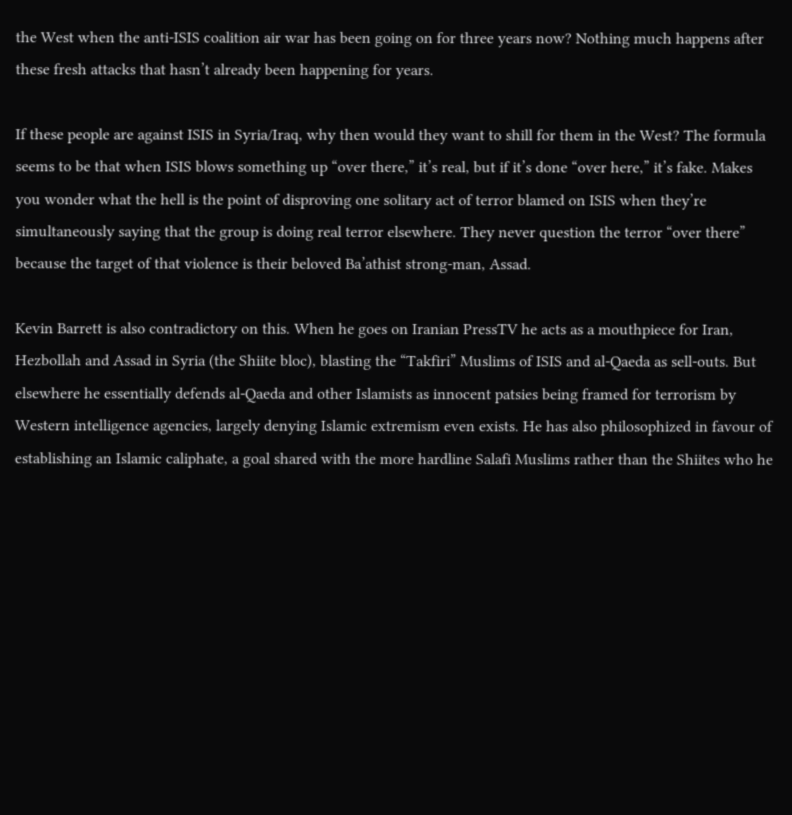the West when the anti-ISIS coalition air war has been going on for three years now? Nothing much happens after these fresh attacks that hasn’t already been happening for years.

If these people are against ISIS in Syria/Iraq, why then would they want to shill for them in the West? The formula seems to be that when ISIS blows something up “over there,” it’s real, but if it’s done “over here,” it’s fake. Makes you wonder what the hell is the point of disproving one solitary act of terror blamed on ISIS when they’re simultaneously saying that the group is doing real terror elsewhere. They never question the terror “over there” because the target of that violence is their beloved Ba’athist strong-man, Assad.

Kevin Barrett is also contradictory on this. When he goes on Iranian PressTV he acts as a mouthpiece for Iran, Hezbollah and Assad in Syria (the Shiite bloc), blasting the “Takfiri” Muslims of ISIS and al-Qaeda as sell-outs. But elsewhere he essentially defends al-Qaeda and other Islamists as innocent patsies being framed for terrorism by Western intelligence agencies, largely denying Islamic extremism even exists. He has also philosophized in favour of establishing an Islamic caliphate, a goal shared with the more hardline Salafi Muslims rather than the Shiites who he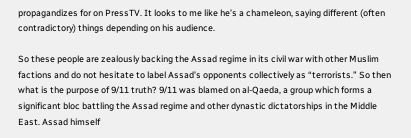propagandizes for on PressTV. It looks to me like he’s a chameleon, saying different (often contradictory) things depending on his audience.

So these people are zealously backing the Assad regime in its civil war with other Muslim factions and do not hesitate to label Assad’s opponents collectively as “terrorists.” So then what is the purpose of 9/11 truth? 9/11 was blamed on al-Qaeda, a group which forms a significant bloc battling the Assad regime and other dynastic dictatorships in the Middle East. Assad himself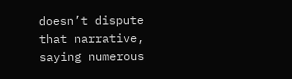doesn’t dispute that narrative, saying numerous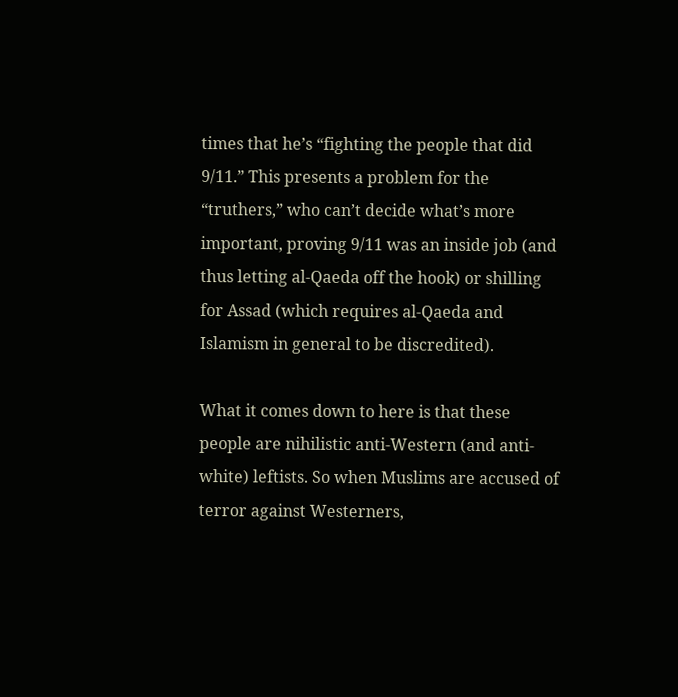times that he’s “fighting the people that did 9/11.” This presents a problem for the “truthers,” who can’t decide what’s more important, proving 9/11 was an inside job (and thus letting al-Qaeda off the hook) or shilling for Assad (which requires al-Qaeda and Islamism in general to be discredited).

What it comes down to here is that these people are nihilistic anti-Western (and anti-white) leftists. So when Muslims are accused of terror against Westerners,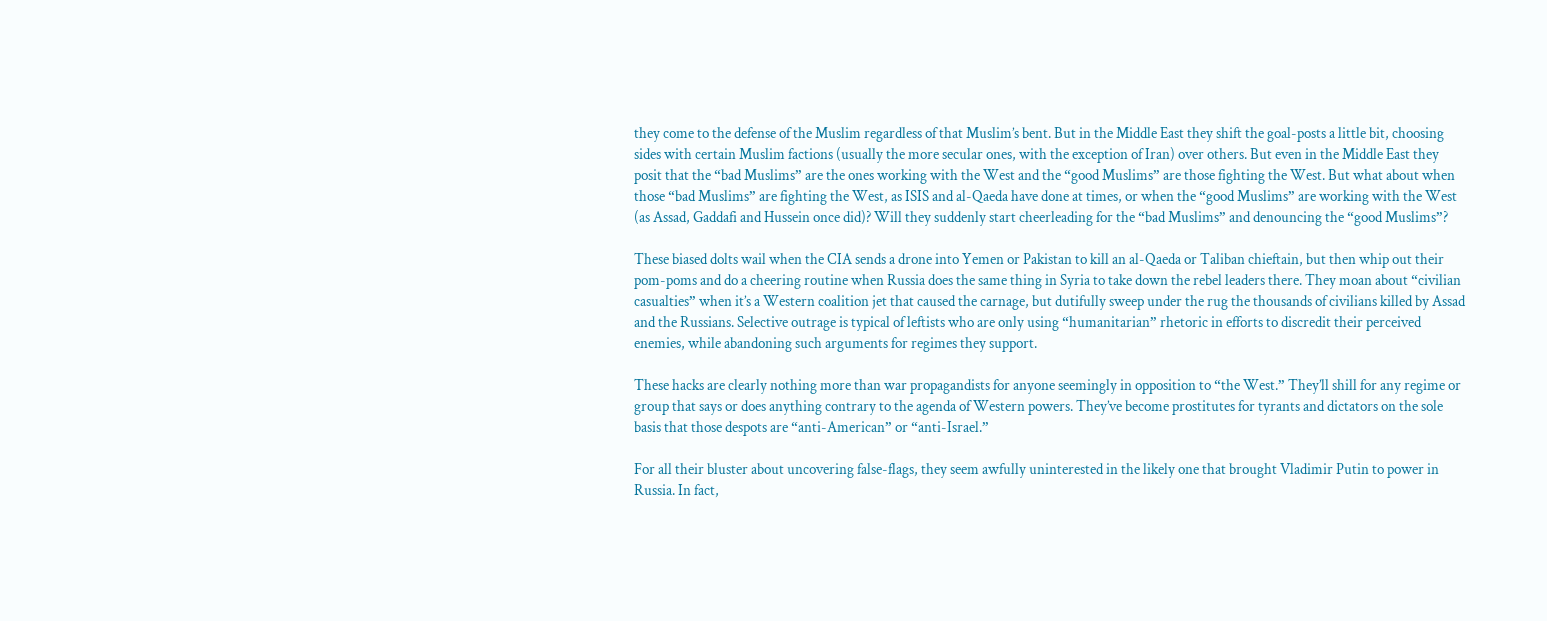they come to the defense of the Muslim regardless of that Muslim’s bent. But in the Middle East they shift the goal-posts a little bit, choosing sides with certain Muslim factions (usually the more secular ones, with the exception of Iran) over others. But even in the Middle East they posit that the “bad Muslims” are the ones working with the West and the “good Muslims” are those fighting the West. But what about when those “bad Muslims” are fighting the West, as ISIS and al-Qaeda have done at times, or when the “good Muslims” are working with the West (as Assad, Gaddafi and Hussein once did)? Will they suddenly start cheerleading for the “bad Muslims” and denouncing the “good Muslims”?

These biased dolts wail when the CIA sends a drone into Yemen or Pakistan to kill an al-Qaeda or Taliban chieftain, but then whip out their pom-poms and do a cheering routine when Russia does the same thing in Syria to take down the rebel leaders there. They moan about “civilian casualties” when it’s a Western coalition jet that caused the carnage, but dutifully sweep under the rug the thousands of civilians killed by Assad and the Russians. Selective outrage is typical of leftists who are only using “humanitarian” rhetoric in efforts to discredit their perceived enemies, while abandoning such arguments for regimes they support.

These hacks are clearly nothing more than war propagandists for anyone seemingly in opposition to “the West.” They’ll shill for any regime or group that says or does anything contrary to the agenda of Western powers. They’ve become prostitutes for tyrants and dictators on the sole basis that those despots are “anti-American” or “anti-Israel.”

For all their bluster about uncovering false-flags, they seem awfully uninterested in the likely one that brought Vladimir Putin to power in Russia. In fact,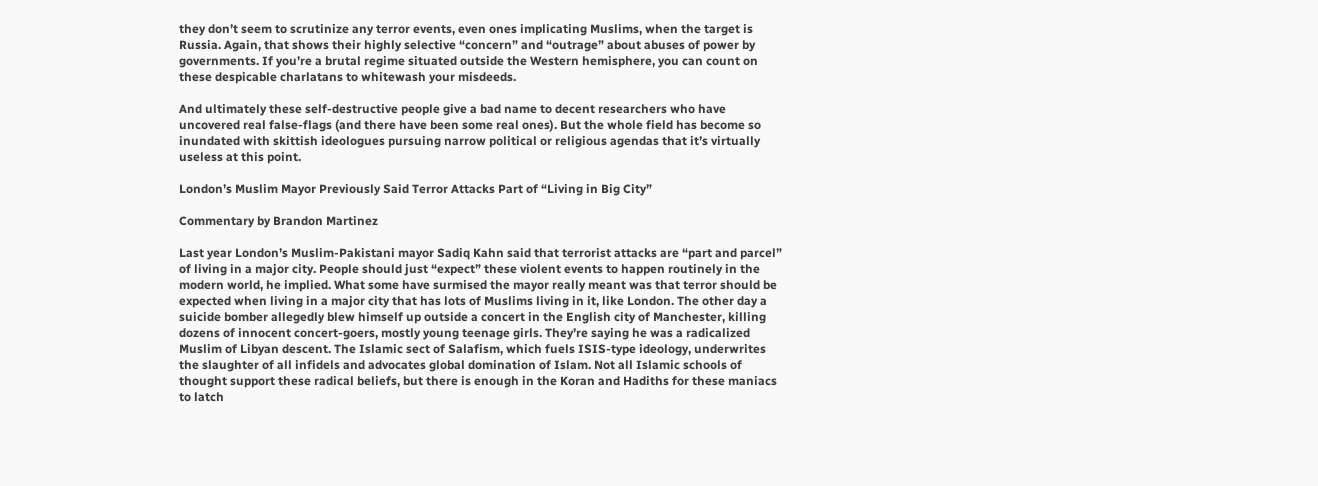they don’t seem to scrutinize any terror events, even ones implicating Muslims, when the target is Russia. Again, that shows their highly selective “concern” and “outrage” about abuses of power by governments. If you’re a brutal regime situated outside the Western hemisphere, you can count on these despicable charlatans to whitewash your misdeeds.

And ultimately these self-destructive people give a bad name to decent researchers who have uncovered real false-flags (and there have been some real ones). But the whole field has become so inundated with skittish ideologues pursuing narrow political or religious agendas that it’s virtually useless at this point.

London’s Muslim Mayor Previously Said Terror Attacks Part of “Living in Big City”

Commentary by Brandon Martinez

Last year London’s Muslim-Pakistani mayor Sadiq Kahn said that terrorist attacks are “part and parcel” of living in a major city. People should just “expect” these violent events to happen routinely in the modern world, he implied. What some have surmised the mayor really meant was that terror should be expected when living in a major city that has lots of Muslims living in it, like London. The other day a suicide bomber allegedly blew himself up outside a concert in the English city of Manchester, killing dozens of innocent concert-goers, mostly young teenage girls. They’re saying he was a radicalized Muslim of Libyan descent. The Islamic sect of Salafism, which fuels ISIS-type ideology, underwrites the slaughter of all infidels and advocates global domination of Islam. Not all Islamic schools of thought support these radical beliefs, but there is enough in the Koran and Hadiths for these maniacs to latch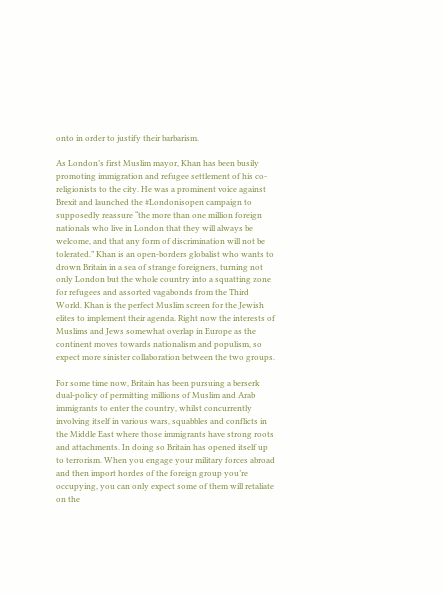onto in order to justify their barbarism.

As London’s first Muslim mayor, Khan has been busily promoting immigration and refugee settlement of his co-religionists to the city. He was a prominent voice against Brexit and launched the #Londonisopen campaign to supposedly reassure “the more than one million foreign nationals who live in London that they will always be welcome, and that any form of discrimination will not be tolerated.” Khan is an open-borders globalist who wants to drown Britain in a sea of strange foreigners, turning not only London but the whole country into a squatting zone for refugees and assorted vagabonds from the Third World. Khan is the perfect Muslim screen for the Jewish elites to implement their agenda. Right now the interests of Muslims and Jews somewhat overlap in Europe as the continent moves towards nationalism and populism, so expect more sinister collaboration between the two groups.

For some time now, Britain has been pursuing a berserk dual-policy of permitting millions of Muslim and Arab immigrants to enter the country, whilst concurrently involving itself in various wars, squabbles and conflicts in the Middle East where those immigrants have strong roots and attachments. In doing so Britain has opened itself up to terrorism. When you engage your military forces abroad and then import hordes of the foreign group you’re occupying, you can only expect some of them will retaliate on the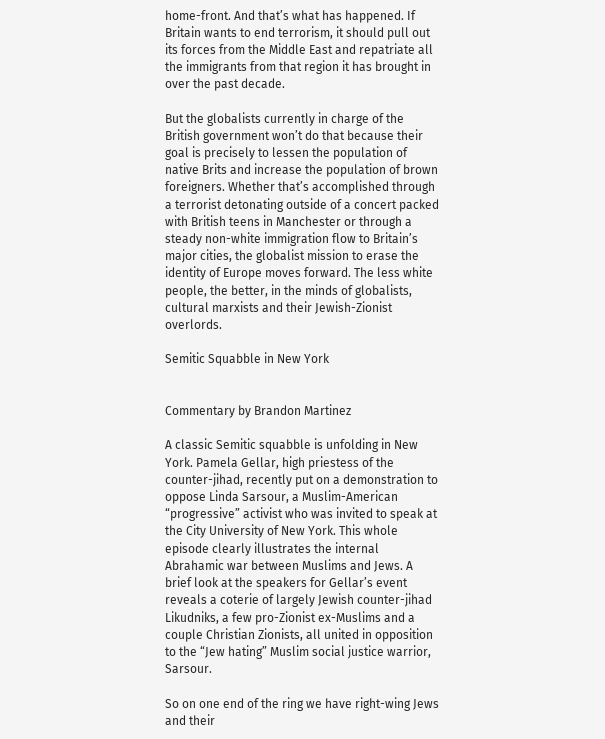home-front. And that’s what has happened. If Britain wants to end terrorism, it should pull out its forces from the Middle East and repatriate all the immigrants from that region it has brought in over the past decade.

But the globalists currently in charge of the British government won’t do that because their goal is precisely to lessen the population of native Brits and increase the population of brown foreigners. Whether that’s accomplished through a terrorist detonating outside of a concert packed with British teens in Manchester or through a steady non-white immigration flow to Britain’s major cities, the globalist mission to erase the identity of Europe moves forward. The less white people, the better, in the minds of globalists, cultural marxists and their Jewish-Zionist overlords.

Semitic Squabble in New York


Commentary by Brandon Martinez

A classic Semitic squabble is unfolding in New York. Pamela Gellar, high priestess of the counter-jihad, recently put on a demonstration to oppose Linda Sarsour, a Muslim-American “progressive” activist who was invited to speak at the City University of New York. This whole episode clearly illustrates the internal Abrahamic war between Muslims and Jews. A brief look at the speakers for Gellar’s event reveals a coterie of largely Jewish counter-jihad Likudniks, a few pro-Zionist ex-Muslims and a couple Christian Zionists, all united in opposition to the “Jew hating” Muslim social justice warrior, Sarsour.

So on one end of the ring we have right-wing Jews and their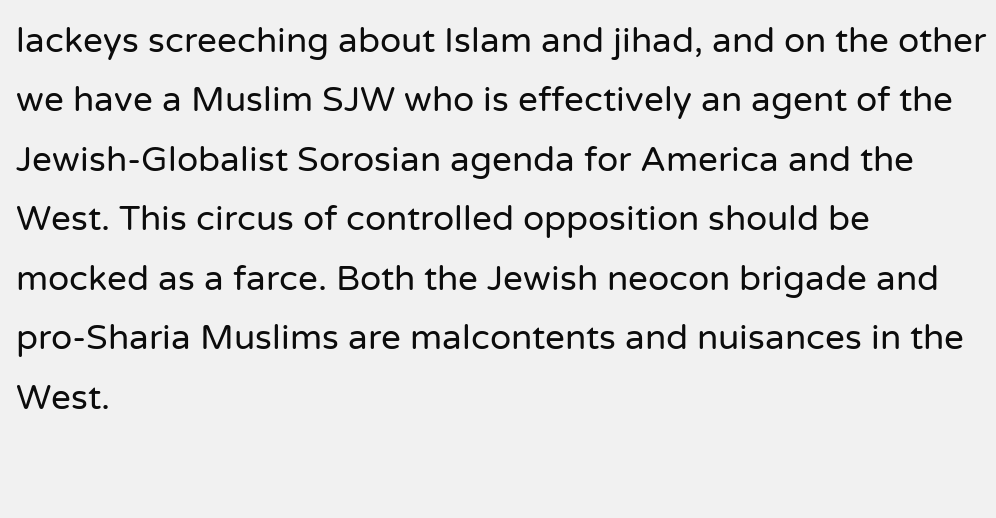lackeys screeching about Islam and jihad, and on the other we have a Muslim SJW who is effectively an agent of the Jewish-Globalist Sorosian agenda for America and the West. This circus of controlled opposition should be mocked as a farce. Both the Jewish neocon brigade and pro-Sharia Muslims are malcontents and nuisances in the West.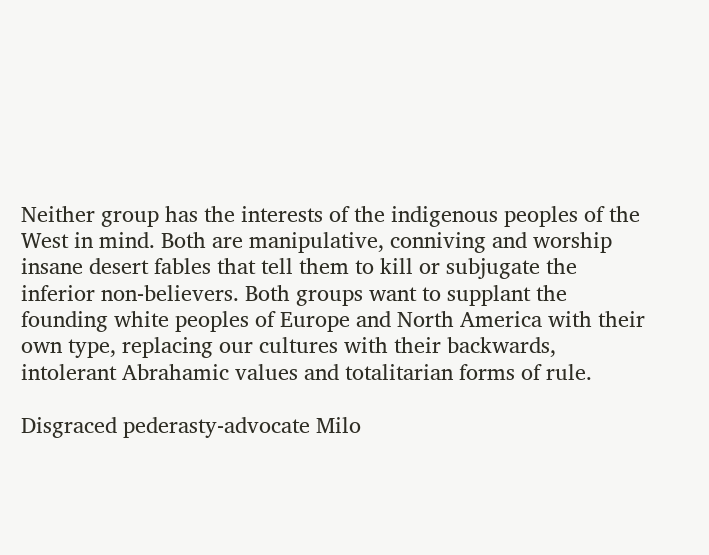Neither group has the interests of the indigenous peoples of the West in mind. Both are manipulative, conniving and worship insane desert fables that tell them to kill or subjugate the inferior non-believers. Both groups want to supplant the founding white peoples of Europe and North America with their own type, replacing our cultures with their backwards, intolerant Abrahamic values and totalitarian forms of rule.

Disgraced pederasty-advocate Milo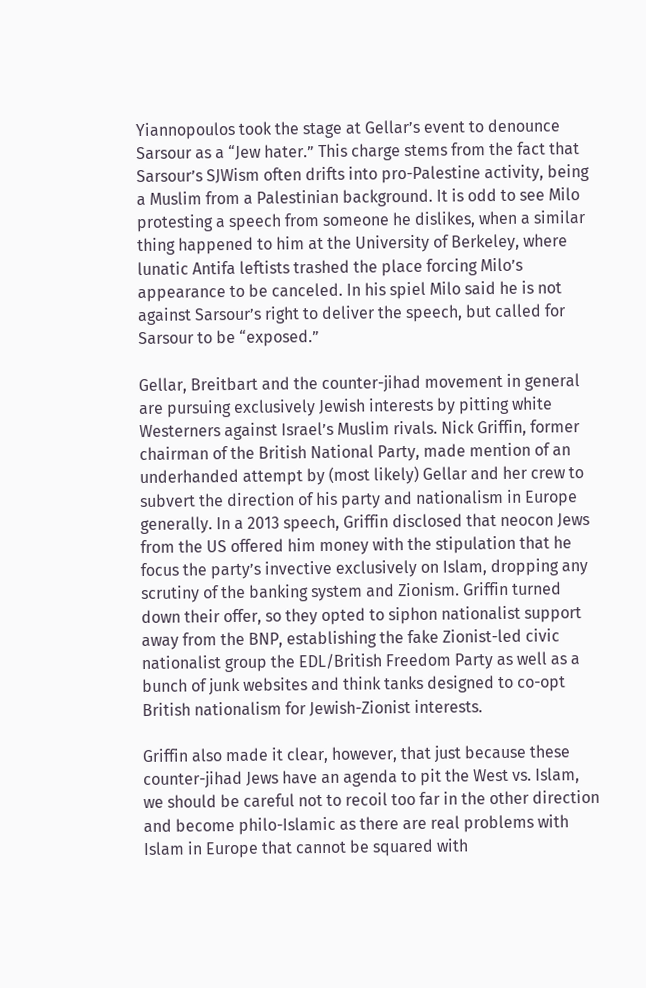Yiannopoulos took the stage at Gellar’s event to denounce Sarsour as a “Jew hater.” This charge stems from the fact that Sarsour’s SJWism often drifts into pro-Palestine activity, being a Muslim from a Palestinian background. It is odd to see Milo protesting a speech from someone he dislikes, when a similar thing happened to him at the University of Berkeley, where lunatic Antifa leftists trashed the place forcing Milo’s appearance to be canceled. In his spiel Milo said he is not against Sarsour’s right to deliver the speech, but called for Sarsour to be “exposed.”

Gellar, Breitbart and the counter-jihad movement in general are pursuing exclusively Jewish interests by pitting white Westerners against Israel’s Muslim rivals. Nick Griffin, former chairman of the British National Party, made mention of an underhanded attempt by (most likely) Gellar and her crew to subvert the direction of his party and nationalism in Europe generally. In a 2013 speech, Griffin disclosed that neocon Jews from the US offered him money with the stipulation that he focus the party’s invective exclusively on Islam, dropping any scrutiny of the banking system and Zionism. Griffin turned down their offer, so they opted to siphon nationalist support away from the BNP, establishing the fake Zionist-led civic nationalist group the EDL/British Freedom Party as well as a bunch of junk websites and think tanks designed to co-opt British nationalism for Jewish-Zionist interests.

Griffin also made it clear, however, that just because these counter-jihad Jews have an agenda to pit the West vs. Islam, we should be careful not to recoil too far in the other direction and become philo-Islamic as there are real problems with Islam in Europe that cannot be squared with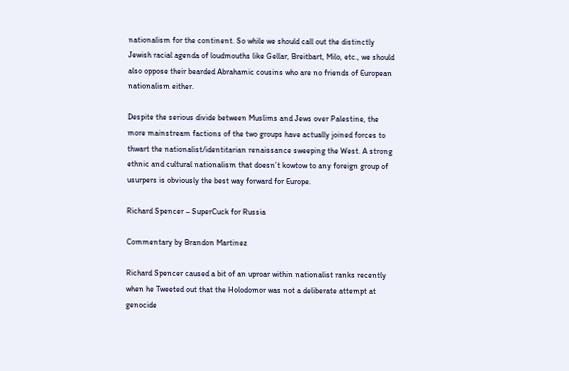nationalism for the continent. So while we should call out the distinctly Jewish racial agenda of loudmouths like Gellar, Breitbart, Milo, etc., we should also oppose their bearded Abrahamic cousins who are no friends of European nationalism either.

Despite the serious divide between Muslims and Jews over Palestine, the more mainstream factions of the two groups have actually joined forces to thwart the nationalist/identitarian renaissance sweeping the West. A strong ethnic and cultural nationalism that doesn’t kowtow to any foreign group of usurpers is obviously the best way forward for Europe.

Richard Spencer – SuperCuck for Russia

Commentary by Brandon Martinez

Richard Spencer caused a bit of an uproar within nationalist ranks recently when he Tweeted out that the Holodomor was not a deliberate attempt at genocide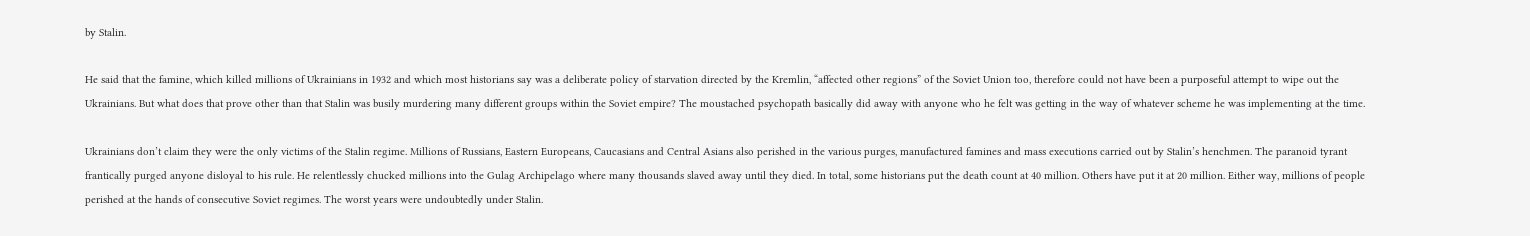by Stalin.

He said that the famine, which killed millions of Ukrainians in 1932 and which most historians say was a deliberate policy of starvation directed by the Kremlin, “affected other regions” of the Soviet Union too, therefore could not have been a purposeful attempt to wipe out the Ukrainians. But what does that prove other than that Stalin was busily murdering many different groups within the Soviet empire? The moustached psychopath basically did away with anyone who he felt was getting in the way of whatever scheme he was implementing at the time.

Ukrainians don’t claim they were the only victims of the Stalin regime. Millions of Russians, Eastern Europeans, Caucasians and Central Asians also perished in the various purges, manufactured famines and mass executions carried out by Stalin’s henchmen. The paranoid tyrant frantically purged anyone disloyal to his rule. He relentlessly chucked millions into the Gulag Archipelago where many thousands slaved away until they died. In total, some historians put the death count at 40 million. Others have put it at 20 million. Either way, millions of people perished at the hands of consecutive Soviet regimes. The worst years were undoubtedly under Stalin.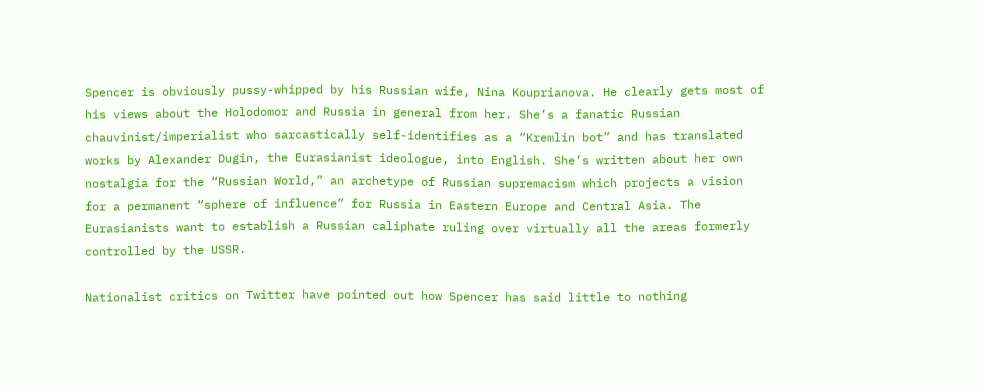Spencer is obviously pussy-whipped by his Russian wife, Nina Kouprianova. He clearly gets most of his views about the Holodomor and Russia in general from her. She’s a fanatic Russian chauvinist/imperialist who sarcastically self-identifies as a “Kremlin bot” and has translated works by Alexander Dugin, the Eurasianist ideologue, into English. She’s written about her own nostalgia for the “Russian World,” an archetype of Russian supremacism which projects a vision for a permanent “sphere of influence” for Russia in Eastern Europe and Central Asia. The Eurasianists want to establish a Russian caliphate ruling over virtually all the areas formerly controlled by the USSR.

Nationalist critics on Twitter have pointed out how Spencer has said little to nothing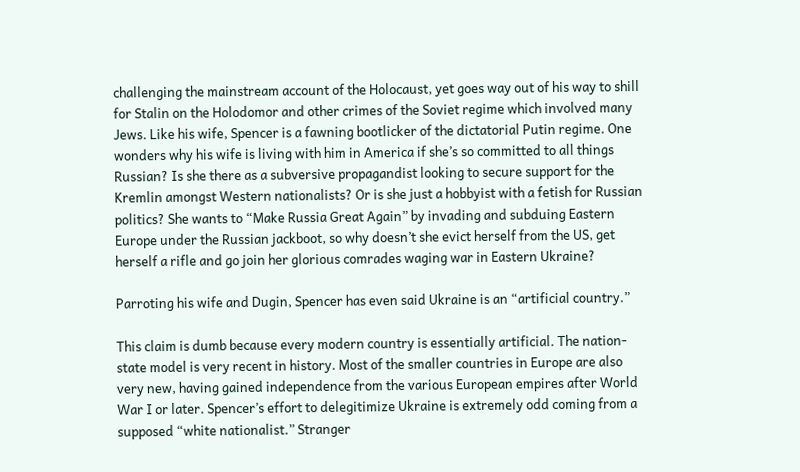challenging the mainstream account of the Holocaust, yet goes way out of his way to shill for Stalin on the Holodomor and other crimes of the Soviet regime which involved many Jews. Like his wife, Spencer is a fawning bootlicker of the dictatorial Putin regime. One wonders why his wife is living with him in America if she’s so committed to all things Russian? Is she there as a subversive propagandist looking to secure support for the Kremlin amongst Western nationalists? Or is she just a hobbyist with a fetish for Russian politics? She wants to “Make Russia Great Again” by invading and subduing Eastern Europe under the Russian jackboot, so why doesn’t she evict herself from the US, get herself a rifle and go join her glorious comrades waging war in Eastern Ukraine?

Parroting his wife and Dugin, Spencer has even said Ukraine is an “artificial country.”

This claim is dumb because every modern country is essentially artificial. The nation-state model is very recent in history. Most of the smaller countries in Europe are also very new, having gained independence from the various European empires after World War I or later. Spencer’s effort to delegitimize Ukraine is extremely odd coming from a supposed “white nationalist.” Stranger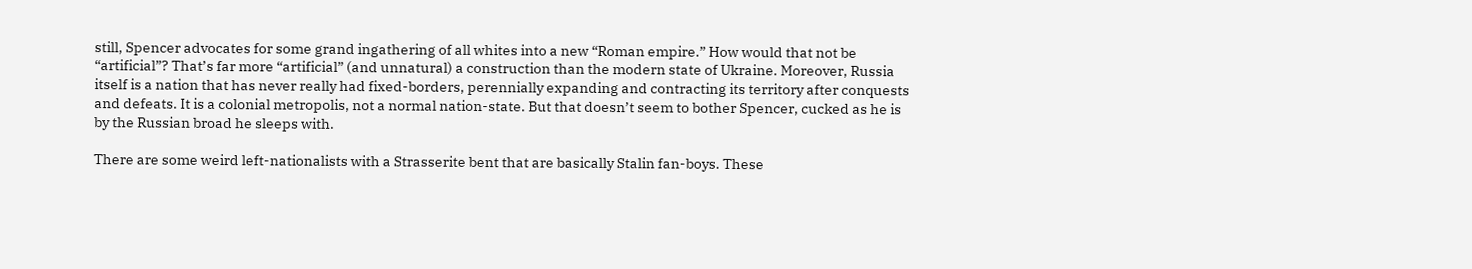still, Spencer advocates for some grand ingathering of all whites into a new “Roman empire.” How would that not be “artificial”? That’s far more “artificial” (and unnatural) a construction than the modern state of Ukraine. Moreover, Russia itself is a nation that has never really had fixed-borders, perennially expanding and contracting its territory after conquests and defeats. It is a colonial metropolis, not a normal nation-state. But that doesn’t seem to bother Spencer, cucked as he is by the Russian broad he sleeps with.

There are some weird left-nationalists with a Strasserite bent that are basically Stalin fan-boys. These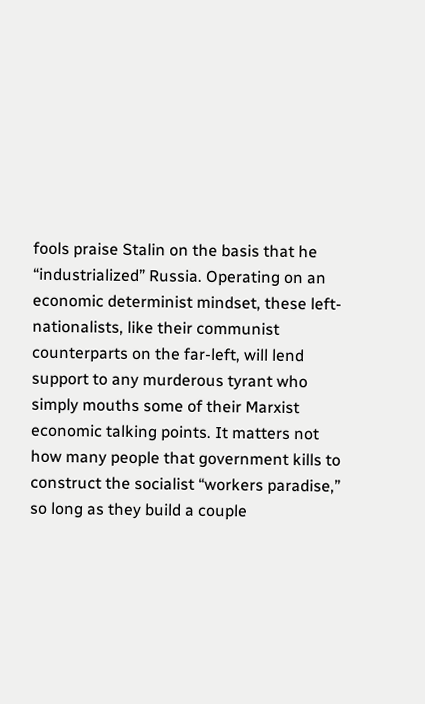fools praise Stalin on the basis that he “industrialized” Russia. Operating on an economic determinist mindset, these left-nationalists, like their communist counterparts on the far-left, will lend support to any murderous tyrant who simply mouths some of their Marxist economic talking points. It matters not how many people that government kills to construct the socialist “workers paradise,” so long as they build a couple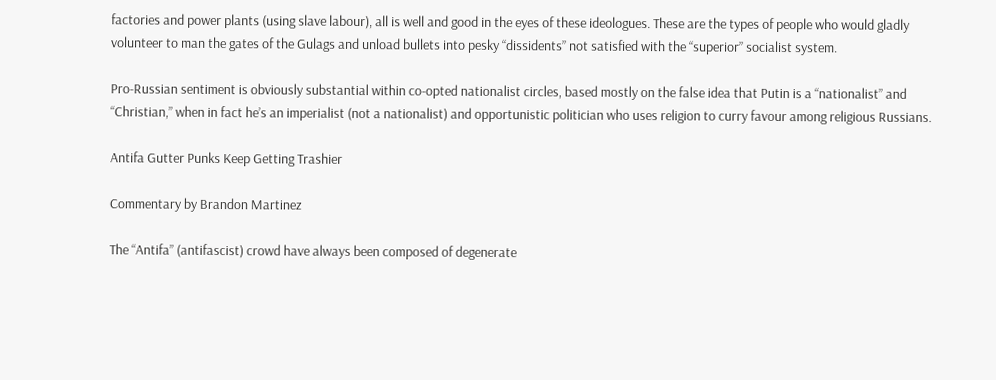factories and power plants (using slave labour), all is well and good in the eyes of these ideologues. These are the types of people who would gladly volunteer to man the gates of the Gulags and unload bullets into pesky “dissidents” not satisfied with the “superior” socialist system.

Pro-Russian sentiment is obviously substantial within co-opted nationalist circles, based mostly on the false idea that Putin is a “nationalist” and “Christian,” when in fact he’s an imperialist (not a nationalist) and opportunistic politician who uses religion to curry favour among religious Russians.

Antifa Gutter Punks Keep Getting Trashier

Commentary by Brandon Martinez

The “Antifa” (antifascist) crowd have always been composed of degenerate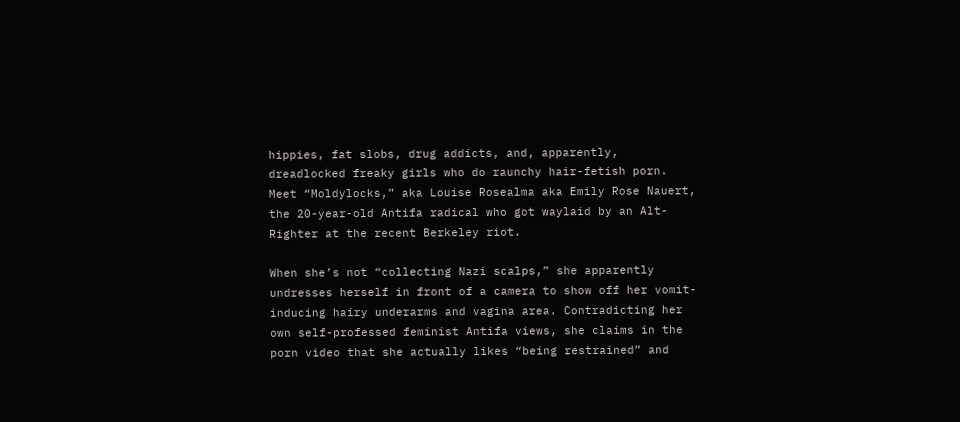hippies, fat slobs, drug addicts, and, apparently, dreadlocked freaky girls who do raunchy hair-fetish porn. Meet “Moldylocks,” aka Louise Rosealma aka Emily Rose Nauert, the 20-year-old Antifa radical who got waylaid by an Alt-Righter at the recent Berkeley riot.

When she’s not “collecting Nazi scalps,” she apparently undresses herself in front of a camera to show off her vomit-inducing hairy underarms and vagina area. Contradicting her own self-professed feminist Antifa views, she claims in the porn video that she actually likes “being restrained” and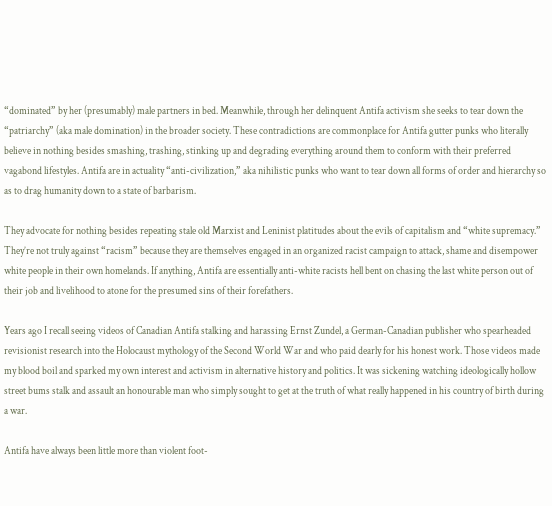“dominated” by her (presumably) male partners in bed. Meanwhile, through her delinquent Antifa activism she seeks to tear down the “patriarchy” (aka male domination) in the broader society. These contradictions are commonplace for Antifa gutter punks who literally believe in nothing besides smashing, trashing, stinking up and degrading everything around them to conform with their preferred vagabond lifestyles. Antifa are in actuality “anti-civilization,” aka nihilistic punks who want to tear down all forms of order and hierarchy so as to drag humanity down to a state of barbarism.

They advocate for nothing besides repeating stale old Marxist and Leninist platitudes about the evils of capitalism and “white supremacy.” They’re not truly against “racism” because they are themselves engaged in an organized racist campaign to attack, shame and disempower white people in their own homelands. If anything, Antifa are essentially anti-white racists hell bent on chasing the last white person out of their job and livelihood to atone for the presumed sins of their forefathers.

Years ago I recall seeing videos of Canadian Antifa stalking and harassing Ernst Zundel, a German-Canadian publisher who spearheaded revisionist research into the Holocaust mythology of the Second World War and who paid dearly for his honest work. Those videos made my blood boil and sparked my own interest and activism in alternative history and politics. It was sickening watching ideologically hollow street bums stalk and assault an honourable man who simply sought to get at the truth of what really happened in his country of birth during a war.

Antifa have always been little more than violent foot-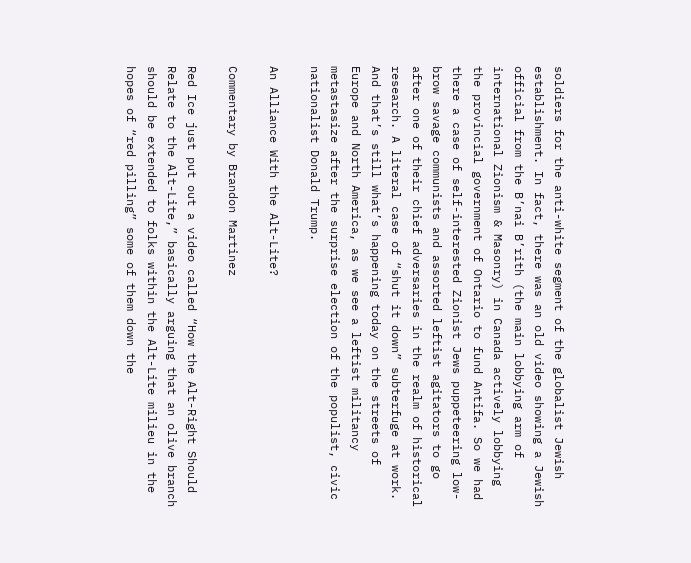soldiers for the anti-white segment of the globalist Jewish establishment. In fact, there was an old video showing a Jewish official from the B’nai B’rith (the main lobbying arm of international Zionism & Masonry) in Canada actively lobbying the provincial government of Ontario to fund Antifa. So we had there a case of self-interested Zionist Jews puppeteering low-brow savage communists and assorted leftist agitators to go after one of their chief adversaries in the realm of historical research. A literal case of “shut it down” subterfuge at work. And that’s still what’s happening today on the streets of Europe and North America, as we see a leftist militancy metastasize after the surprise election of the populist, civic nationalist Donald Trump.

An Alliance With the Alt-Lite?

Commentary by Brandon Martinez

Red Ice just put out a video called “How the Alt-Right Should Relate to the Alt-Lite,” basically arguing that an olive branch should be extended to folks within the Alt-Lite milieu in the hopes of “red pilling” some of them down the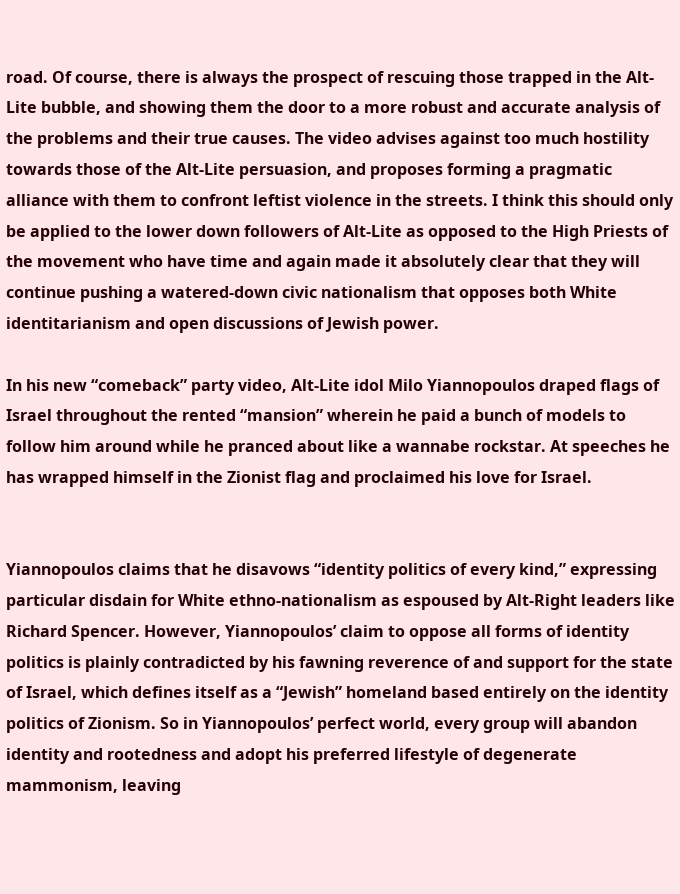road. Of course, there is always the prospect of rescuing those trapped in the Alt-Lite bubble, and showing them the door to a more robust and accurate analysis of the problems and their true causes. The video advises against too much hostility towards those of the Alt-Lite persuasion, and proposes forming a pragmatic alliance with them to confront leftist violence in the streets. I think this should only be applied to the lower down followers of Alt-Lite as opposed to the High Priests of the movement who have time and again made it absolutely clear that they will continue pushing a watered-down civic nationalism that opposes both White identitarianism and open discussions of Jewish power.

In his new “comeback” party video, Alt-Lite idol Milo Yiannopoulos draped flags of Israel throughout the rented “mansion” wherein he paid a bunch of models to follow him around while he pranced about like a wannabe rockstar. At speeches he has wrapped himself in the Zionist flag and proclaimed his love for Israel.


Yiannopoulos claims that he disavows “identity politics of every kind,” expressing particular disdain for White ethno-nationalism as espoused by Alt-Right leaders like Richard Spencer. However, Yiannopoulos’ claim to oppose all forms of identity politics is plainly contradicted by his fawning reverence of and support for the state of Israel, which defines itself as a “Jewish” homeland based entirely on the identity politics of Zionism. So in Yiannopoulos’ perfect world, every group will abandon identity and rootedness and adopt his preferred lifestyle of degenerate mammonism, leaving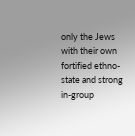only the Jews with their own fortified ethno-state and strong in-group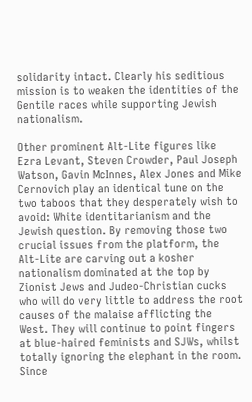solidarity intact. Clearly his seditious mission is to weaken the identities of the Gentile races while supporting Jewish nationalism.

Other prominent Alt-Lite figures like Ezra Levant, Steven Crowder, Paul Joseph Watson, Gavin McInnes, Alex Jones and Mike Cernovich play an identical tune on the two taboos that they desperately wish to avoid: White identitarianism and the Jewish question. By removing those two crucial issues from the platform, the Alt-Lite are carving out a kosher nationalism dominated at the top by Zionist Jews and Judeo-Christian cucks who will do very little to address the root causes of the malaise afflicting the West. They will continue to point fingers at blue-haired feminists and SJWs, whilst totally ignoring the elephant in the room. Since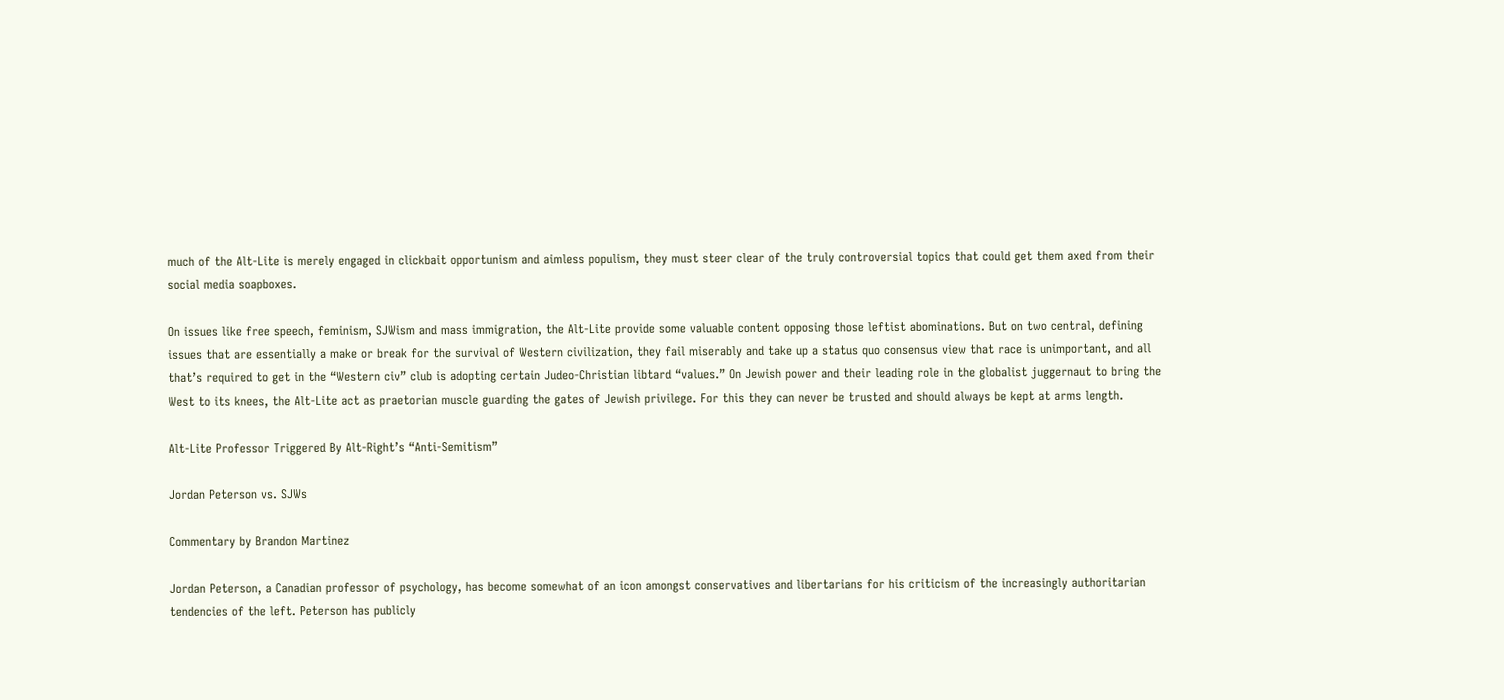much of the Alt-Lite is merely engaged in clickbait opportunism and aimless populism, they must steer clear of the truly controversial topics that could get them axed from their social media soapboxes.

On issues like free speech, feminism, SJWism and mass immigration, the Alt-Lite provide some valuable content opposing those leftist abominations. But on two central, defining issues that are essentially a make or break for the survival of Western civilization, they fail miserably and take up a status quo consensus view that race is unimportant, and all that’s required to get in the “Western civ” club is adopting certain Judeo-Christian libtard “values.” On Jewish power and their leading role in the globalist juggernaut to bring the West to its knees, the Alt-Lite act as praetorian muscle guarding the gates of Jewish privilege. For this they can never be trusted and should always be kept at arms length.

Alt-Lite Professor Triggered By Alt-Right’s “Anti-Semitism”

Jordan Peterson vs. SJWs

Commentary by Brandon Martinez

Jordan Peterson, a Canadian professor of psychology, has become somewhat of an icon amongst conservatives and libertarians for his criticism of the increasingly authoritarian tendencies of the left. Peterson has publicly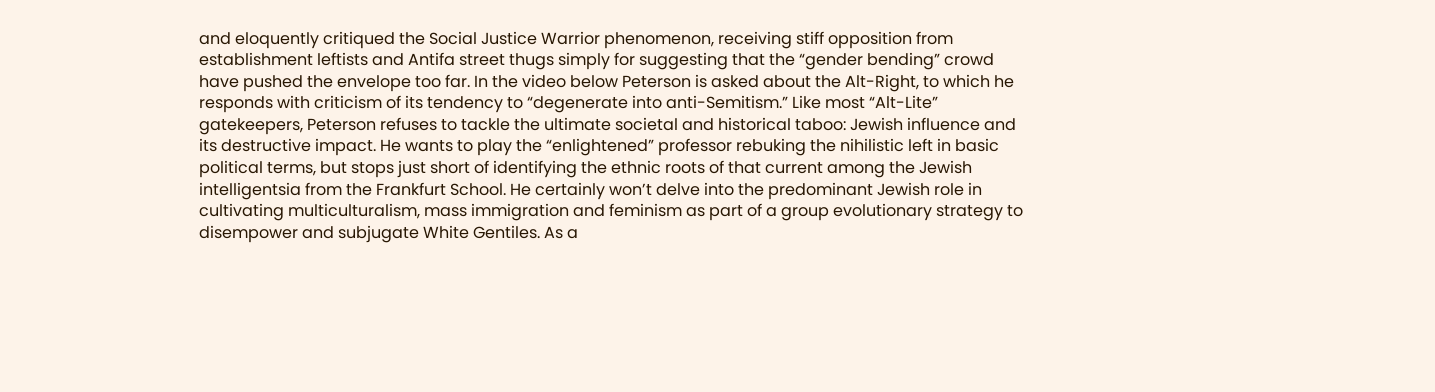and eloquently critiqued the Social Justice Warrior phenomenon, receiving stiff opposition from establishment leftists and Antifa street thugs simply for suggesting that the “gender bending” crowd have pushed the envelope too far. In the video below Peterson is asked about the Alt-Right, to which he responds with criticism of its tendency to “degenerate into anti-Semitism.” Like most “Alt-Lite” gatekeepers, Peterson refuses to tackle the ultimate societal and historical taboo: Jewish influence and its destructive impact. He wants to play the “enlightened” professor rebuking the nihilistic left in basic political terms, but stops just short of identifying the ethnic roots of that current among the Jewish intelligentsia from the Frankfurt School. He certainly won’t delve into the predominant Jewish role in cultivating multiculturalism, mass immigration and feminism as part of a group evolutionary strategy to disempower and subjugate White Gentiles. As a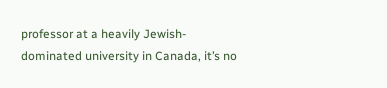professor at a heavily Jewish-dominated university in Canada, it’s no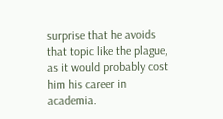surprise that he avoids that topic like the plague, as it would probably cost him his career in academia.